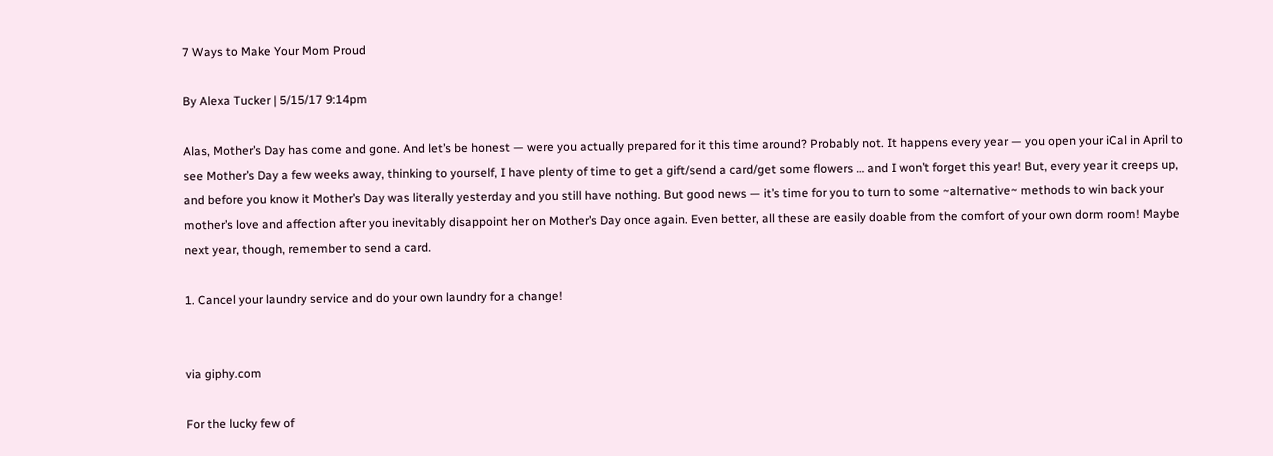7 Ways to Make Your Mom Proud

By Alexa Tucker | 5/15/17 9:14pm

Alas, Mother’s Day has come and gone. And let’s be honest — were you actually prepared for it this time around? Probably not. It happens every year — you open your iCal in April to see Mother’s Day a few weeks away, thinking to yourself, I have plenty of time to get a gift/send a card/get some flowers … and I won’t forget this year! But, every year it creeps up, and before you know it Mother’s Day was literally yesterday and you still have nothing. But good news — it’s time for you to turn to some ~alternative~ methods to win back your mother’s love and affection after you inevitably disappoint her on Mother’s Day once again. Even better, all these are easily doable from the comfort of your own dorm room! Maybe next year, though, remember to send a card.

1. Cancel your laundry service and do your own laundry for a change!


via giphy.com

For the lucky few of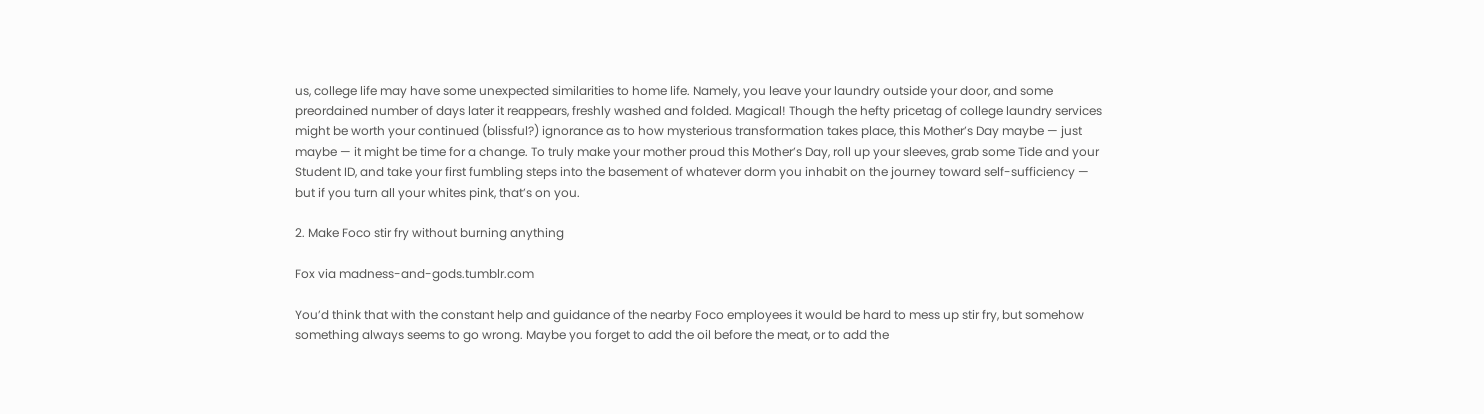us, college life may have some unexpected similarities to home life. Namely, you leave your laundry outside your door, and some preordained number of days later it reappears, freshly washed and folded. Magical! Though the hefty pricetag of college laundry services might be worth your continued (blissful?) ignorance as to how mysterious transformation takes place, this Mother’s Day maybe — just maybe — it might be time for a change. To truly make your mother proud this Mother’s Day, roll up your sleeves, grab some Tide and your Student ID, and take your first fumbling steps into the basement of whatever dorm you inhabit on the journey toward self-sufficiency — but if you turn all your whites pink, that’s on you.

2. Make Foco stir fry without burning anything

Fox via madness-and-gods.tumblr.com

You’d think that with the constant help and guidance of the nearby Foco employees it would be hard to mess up stir fry, but somehow something always seems to go wrong. Maybe you forget to add the oil before the meat, or to add the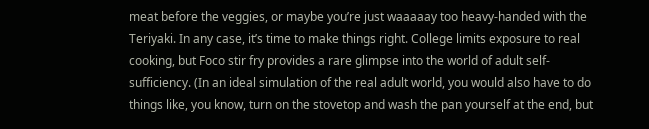meat before the veggies, or maybe you’re just waaaaay too heavy-handed with the Teriyaki. In any case, it’s time to make things right. College limits exposure to real cooking, but Foco stir fry provides a rare glimpse into the world of adult self-sufficiency. (In an ideal simulation of the real adult world, you would also have to do things like, you know, turn on the stovetop and wash the pan yourself at the end, but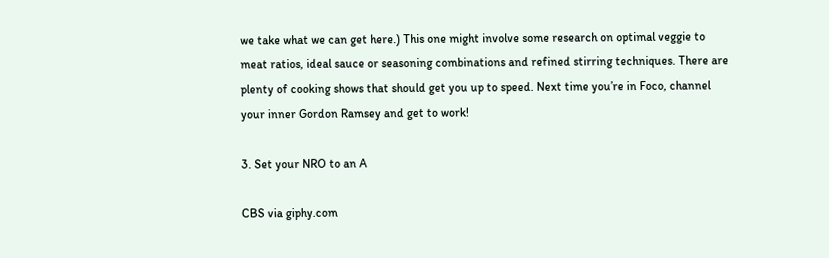we take what we can get here.) This one might involve some research on optimal veggie to meat ratios, ideal sauce or seasoning combinations and refined stirring techniques. There are plenty of cooking shows that should get you up to speed. Next time you’re in Foco, channel your inner Gordon Ramsey and get to work!

3. Set your NRO to an A

CBS via giphy.com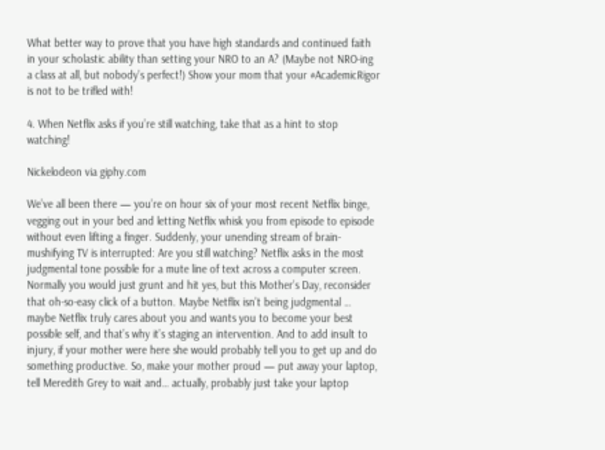What better way to prove that you have high standards and continued faith in your scholastic ability than setting your NRO to an A? (Maybe not NRO-ing a class at all, but nobody’s perfect!) Show your mom that your #AcademicRigor is not to be trifled with!

4. When Netflix asks if you’re still watching, take that as a hint to stop watching!

Nickelodeon via giphy.com

We’ve all been there — you’re on hour six of your most recent Netflix binge, vegging out in your bed and letting Netflix whisk you from episode to episode without even lifting a finger. Suddenly, your unending stream of brain-mushifying TV is interrupted: Are you still watching? Netflix asks in the most judgmental tone possible for a mute line of text across a computer screen. Normally you would just grunt and hit yes, but this Mother’s Day, reconsider that oh-so-easy click of a button. Maybe Netflix isn’t being judgmental … maybe Netflix truly cares about you and wants you to become your best possible self, and that’s why it’s staging an intervention. And to add insult to injury, if your mother were here she would probably tell you to get up and do something productive. So, make your mother proud — put away your laptop, tell Meredith Grey to wait and… actually, probably just take your laptop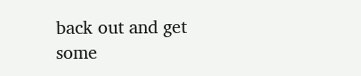back out and get some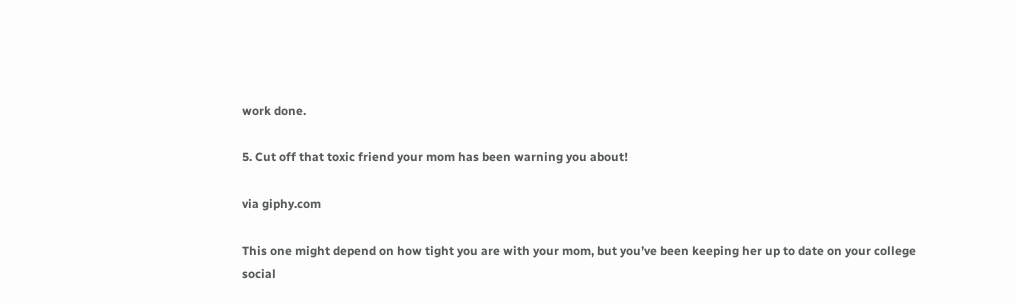work done.

5. Cut off that toxic friend your mom has been warning you about!

via giphy.com

This one might depend on how tight you are with your mom, but you’ve been keeping her up to date on your college social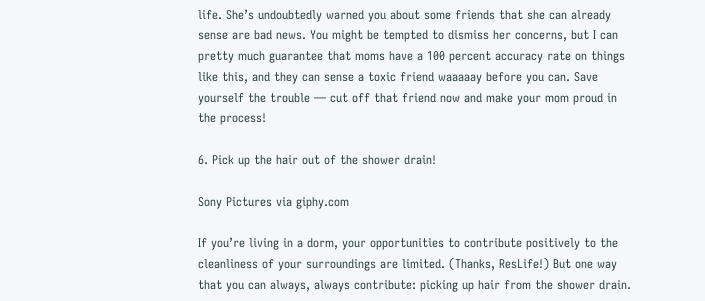life. She’s undoubtedly warned you about some friends that she can already sense are bad news. You might be tempted to dismiss her concerns, but I can pretty much guarantee that moms have a 100 percent accuracy rate on things like this, and they can sense a toxic friend waaaaay before you can. Save yourself the trouble — cut off that friend now and make your mom proud in the process!

6. Pick up the hair out of the shower drain!

Sony Pictures via giphy.com

If you’re living in a dorm, your opportunities to contribute positively to the cleanliness of your surroundings are limited. (Thanks, ResLife!) But one way that you can always, always contribute: picking up hair from the shower drain.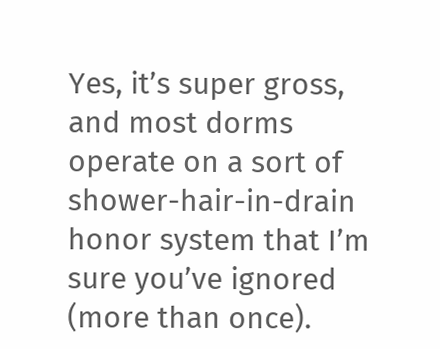Yes, it’s super gross, and most dorms operate on a sort of shower-hair-in-drain honor system that I’m sure you’ve ignored (more than once).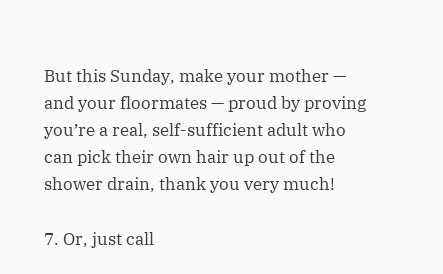But this Sunday, make your mother — and your floormates — proud by proving you’re a real, self-sufficient adult who can pick their own hair up out of the shower drain, thank you very much!

7. Or, just call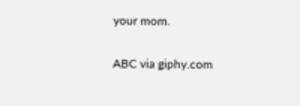your mom.

ABC via giphy.com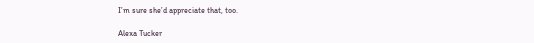I’m sure she’d appreciate that, too.

Alexa Tucker